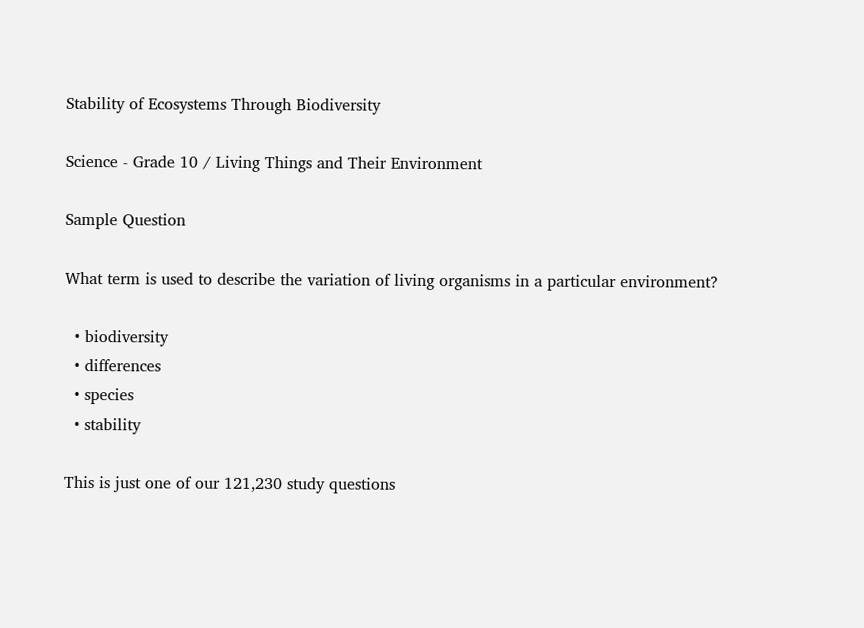Stability of Ecosystems Through Biodiversity

Science - Grade 10 / Living Things and Their Environment

Sample Question

What term is used to describe the variation of living organisms in a particular environment?

  • biodiversity
  • differences
  • species
  • stability

This is just one of our 121,230 study questions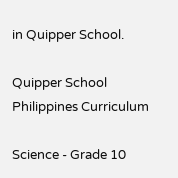in Quipper School.

Quipper School Philippines Curriculum

Science - Grade 10